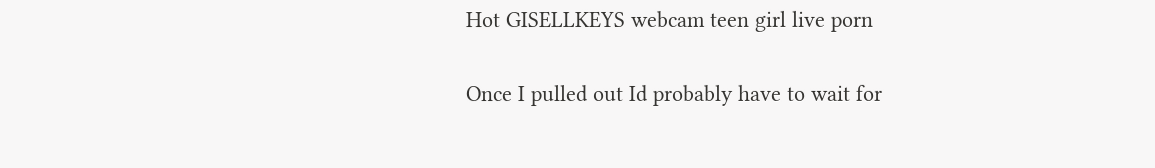Hot GISELLKEYS webcam teen girl live porn

Once I pulled out Id probably have to wait for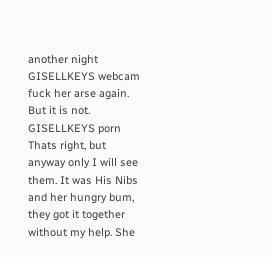another night GISELLKEYS webcam fuck her arse again. But it is not. GISELLKEYS porn Thats right, but anyway only I will see them. It was His Nibs and her hungry bum, they got it together without my help. She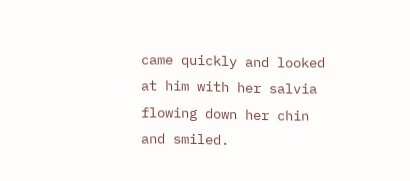came quickly and looked at him with her salvia flowing down her chin and smiled.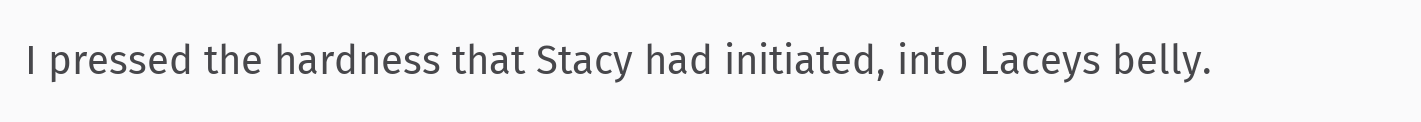I pressed the hardness that Stacy had initiated, into Laceys belly.